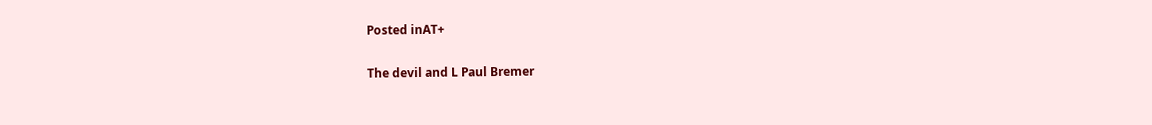Posted inAT+

The devil and L Paul Bremer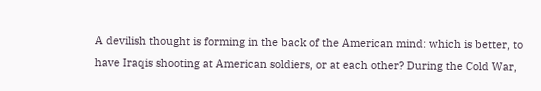A devilish thought is forming in the back of the American mind: which is better, to have Iraqis shooting at American soldiers, or at each other? During the Cold War,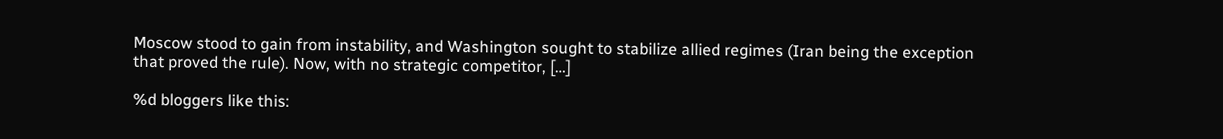Moscow stood to gain from instability, and Washington sought to stabilize allied regimes (Iran being the exception that proved the rule). Now, with no strategic competitor, […]

%d bloggers like this: